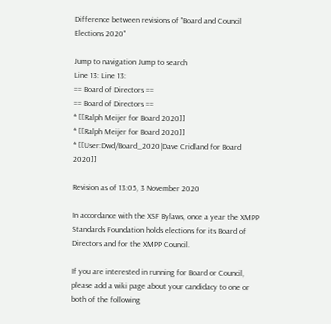Difference between revisions of "Board and Council Elections 2020"

Jump to navigation Jump to search
Line 13: Line 13:
== Board of Directors ==
== Board of Directors ==
* [[Ralph Meijer for Board 2020]]
* [[Ralph Meijer for Board 2020]]
* [[User:Dwd/Board_2020|Dave Cridland for Board 2020]]

Revision as of 13:05, 3 November 2020

In accordance with the XSF Bylaws, once a year the XMPP Standards Foundation holds elections for its Board of Directors and for the XMPP Council.

If you are interested in running for Board or Council, please add a wiki page about your candidacy to one or both of the following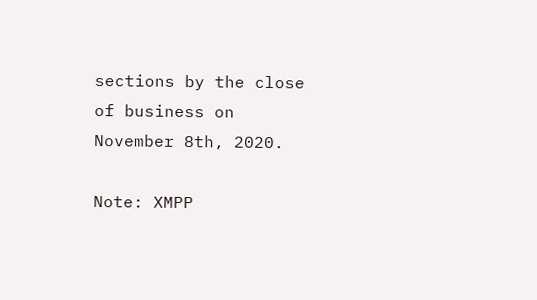sections by the close of business on November 8th, 2020.

Note: XMPP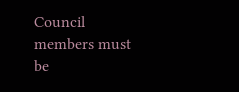Council members must be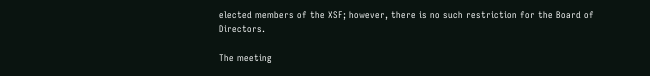elected members of the XSF; however, there is no such restriction for the Board of Directors.

The meeting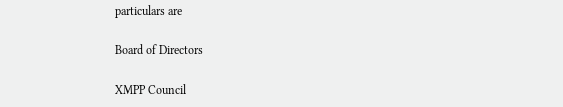particulars are

Board of Directors

XMPP Council